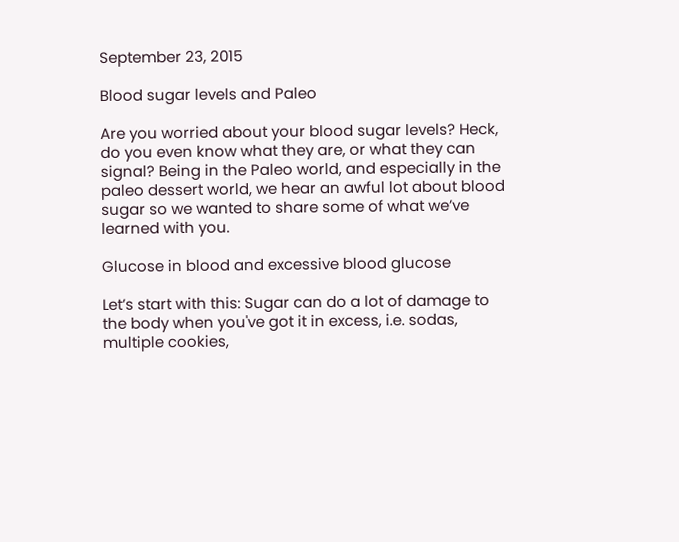September 23, 2015

Blood sugar levels and Paleo

Are you worried about your blood sugar levels? Heck, do you even know what they are, or what they can signal? Being in the Paleo world, and especially in the paleo dessert world, we hear an awful lot about blood sugar so we wanted to share some of what we’ve learned with you.

Glucose in blood and excessive blood glucose

Let’s start with this: Sugar can do a lot of damage to the body when you've got it in excess, i.e. sodas, multiple cookies,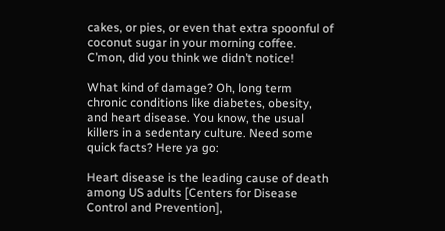cakes, or pies, or even that extra spoonful of coconut sugar in your morning coffee. C’mon, did you think we didn’t notice!

What kind of damage? Oh, long term chronic conditions like diabetes, obesity, and heart disease. You know, the usual killers in a sedentary culture. Need some quick facts? Here ya go:

Heart disease is the leading cause of death among US adults [Centers for Disease Control and Prevention],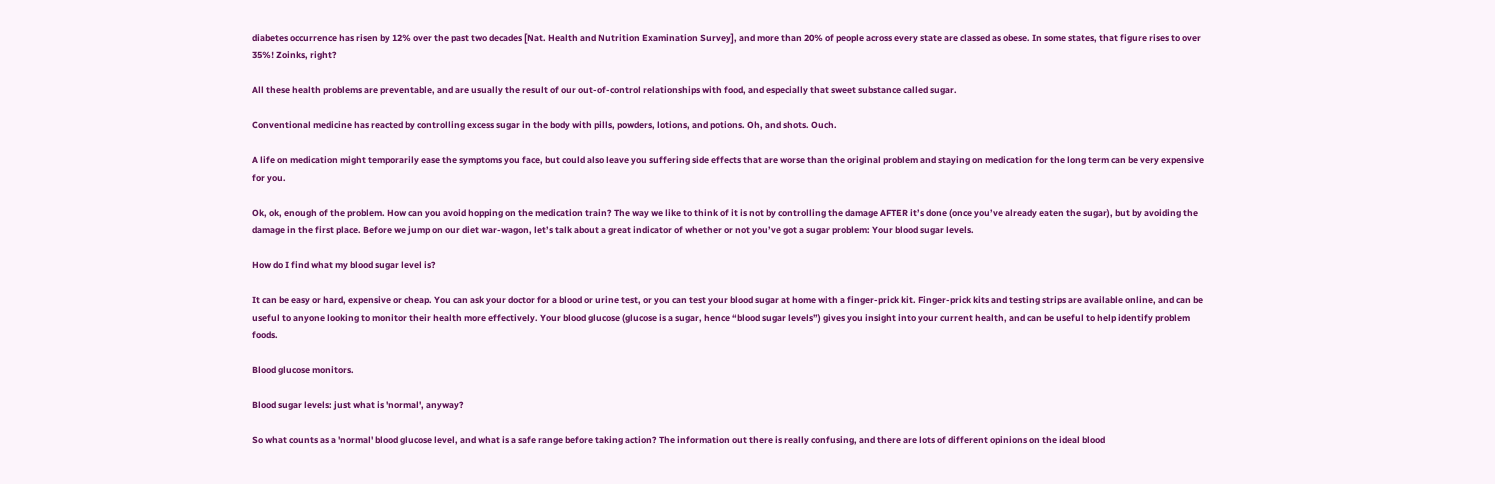diabetes occurrence has risen by 12% over the past two decades [Nat. Health and Nutrition Examination Survey], and more than 20% of people across every state are classed as obese. In some states, that figure rises to over 35%! Zoinks, right?

All these health problems are preventable, and are usually the result of our out-of-control relationships with food, and especially that sweet substance called sugar.

Conventional medicine has reacted by controlling excess sugar in the body with pills, powders, lotions, and potions. Oh, and shots. Ouch.

A life on medication might temporarily ease the symptoms you face, but could also leave you suffering side effects that are worse than the original problem and staying on medication for the long term can be very expensive for you.

Ok, ok, enough of the problem. How can you avoid hopping on the medication train? The way we like to think of it is not by controlling the damage AFTER it’s done (once you’ve already eaten the sugar), but by avoiding the damage in the first place. Before we jump on our diet war-wagon, let’s talk about a great indicator of whether or not you’ve got a sugar problem: Your blood sugar levels.

How do I find what my blood sugar level is?

It can be easy or hard, expensive or cheap. You can ask your doctor for a blood or urine test, or you can test your blood sugar at home with a finger-prick kit. Finger-prick kits and testing strips are available online, and can be useful to anyone looking to monitor their health more effectively. Your blood glucose (glucose is a sugar, hence “blood sugar levels”) gives you insight into your current health, and can be useful to help identify problem foods.

Blood glucose monitors.

Blood sugar levels: just what is 'normal', anyway?

So what counts as a 'normal' blood glucose level, and what is a safe range before taking action? The information out there is really confusing, and there are lots of different opinions on the ideal blood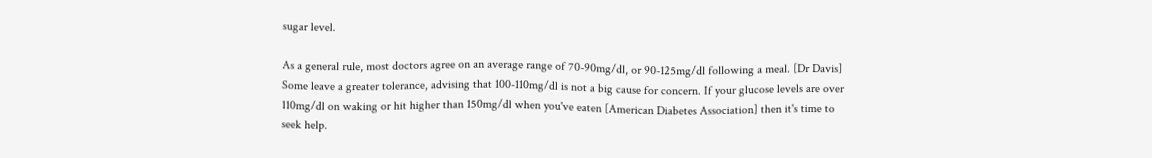sugar level.

As a general rule, most doctors agree on an average range of 70-90mg/dl, or 90-125mg/dl following a meal. [Dr Davis] Some leave a greater tolerance, advising that 100-110mg/dl is not a big cause for concern. If your glucose levels are over 110mg/dl on waking or hit higher than 150mg/dl when you've eaten [American Diabetes Association] then it's time to seek help.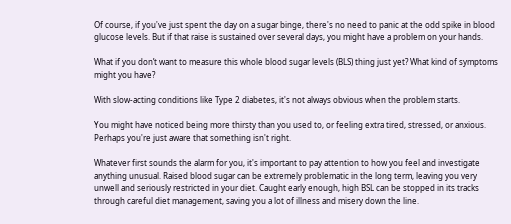Of course, if you've just spent the day on a sugar binge, there's no need to panic at the odd spike in blood glucose levels. But if that raise is sustained over several days, you might have a problem on your hands.

What if you don’t want to measure this whole blood sugar levels (BLS) thing just yet? What kind of symptoms might you have?

With slow-acting conditions like Type 2 diabetes, it's not always obvious when the problem starts.

You might have noticed being more thirsty than you used to, or feeling extra tired, stressed, or anxious. Perhaps you're just aware that something isn't right.

Whatever first sounds the alarm for you, it's important to pay attention to how you feel and investigate anything unusual. Raised blood sugar can be extremely problematic in the long term, leaving you very unwell and seriously restricted in your diet. Caught early enough, high BSL can be stopped in its tracks through careful diet management, saving you a lot of illness and misery down the line.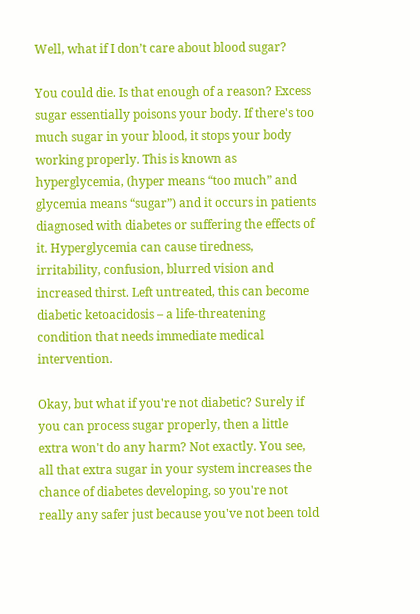Well, what if I don’t care about blood sugar?

You could die. Is that enough of a reason? Excess sugar essentially poisons your body. If there's too much sugar in your blood, it stops your body working properly. This is known as hyperglycemia, (hyper means “too much” and glycemia means “sugar”) and it occurs in patients diagnosed with diabetes or suffering the effects of it. Hyperglycemia can cause tiredness, irritability, confusion, blurred vision and increased thirst. Left untreated, this can become diabetic ketoacidosis – a life-threatening condition that needs immediate medical intervention.

Okay, but what if you're not diabetic? Surely if you can process sugar properly, then a little extra won't do any harm? Not exactly. You see, all that extra sugar in your system increases the chance of diabetes developing, so you're not really any safer just because you've not been told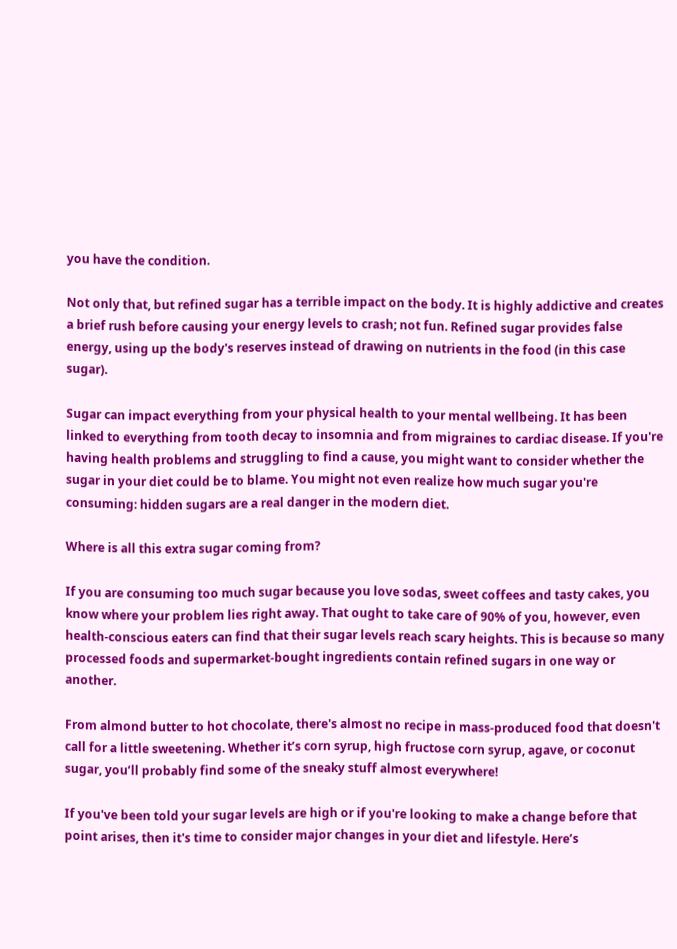you have the condition.

Not only that, but refined sugar has a terrible impact on the body. It is highly addictive and creates a brief rush before causing your energy levels to crash; not fun. Refined sugar provides false energy, using up the body's reserves instead of drawing on nutrients in the food (in this case sugar).

Sugar can impact everything from your physical health to your mental wellbeing. It has been linked to everything from tooth decay to insomnia and from migraines to cardiac disease. If you're having health problems and struggling to find a cause, you might want to consider whether the sugar in your diet could be to blame. You might not even realize how much sugar you're consuming: hidden sugars are a real danger in the modern diet.

Where is all this extra sugar coming from?

If you are consuming too much sugar because you love sodas, sweet coffees and tasty cakes, you know where your problem lies right away. That ought to take care of 90% of you, however, even health-conscious eaters can find that their sugar levels reach scary heights. This is because so many processed foods and supermarket-bought ingredients contain refined sugars in one way or another.

From almond butter to hot chocolate, there's almost no recipe in mass-produced food that doesn't call for a little sweetening. Whether it’s corn syrup, high fructose corn syrup, agave, or coconut sugar, you’ll probably find some of the sneaky stuff almost everywhere!

If you've been told your sugar levels are high or if you're looking to make a change before that point arises, then it's time to consider major changes in your diet and lifestyle. Here’s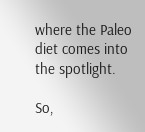where the Paleo diet comes into the spotlight.

So,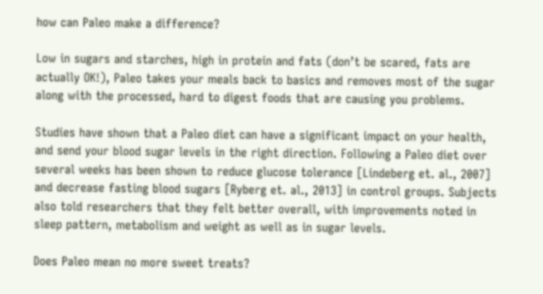how can Paleo make a difference?

Low in sugars and starches, high in protein and fats (don’t be scared, fats are actually OK!), Paleo takes your meals back to basics and removes most of the sugar along with the processed, hard to digest foods that are causing you problems.

Studies have shown that a Paleo diet can have a significant impact on your health, and send your blood sugar levels in the right direction. Following a Paleo diet over several weeks has been shown to reduce glucose tolerance [Lindeberg et. al., 2007] and decrease fasting blood sugars [Ryberg et. al., 2013] in control groups. Subjects also told researchers that they felt better overall, with improvements noted in sleep pattern, metabolism and weight as well as in sugar levels.

Does Paleo mean no more sweet treats?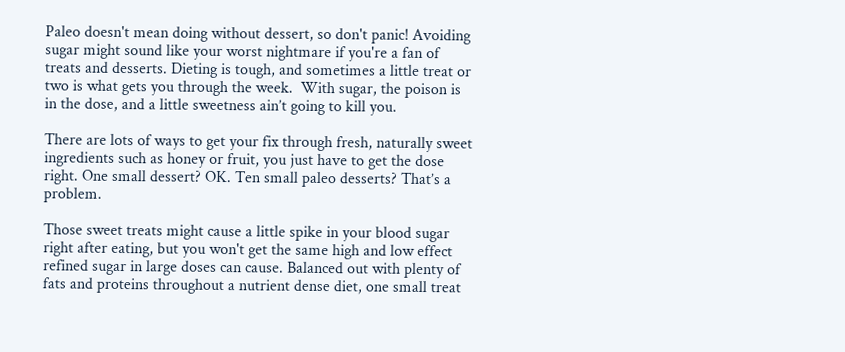Paleo doesn't mean doing without dessert, so don't panic! Avoiding sugar might sound like your worst nightmare if you're a fan of treats and desserts. Dieting is tough, and sometimes a little treat or two is what gets you through the week.  With sugar, the poison is in the dose, and a little sweetness ain’t going to kill you.

There are lots of ways to get your fix through fresh, naturally sweet ingredients such as honey or fruit, you just have to get the dose right. One small dessert? OK. Ten small paleo desserts? That’s a problem.

Those sweet treats might cause a little spike in your blood sugar right after eating, but you won't get the same high and low effect refined sugar in large doses can cause. Balanced out with plenty of fats and proteins throughout a nutrient dense diet, one small treat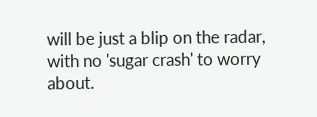will be just a blip on the radar, with no 'sugar crash' to worry about.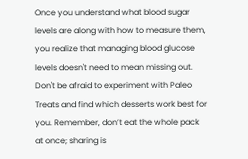Once you understand what blood sugar levels are along with how to measure them, you realize that managing blood glucose levels doesn't need to mean missing out. Don't be afraid to experiment with Paleo Treats and find which desserts work best for you. Remember, don’t eat the whole pack at once; sharing is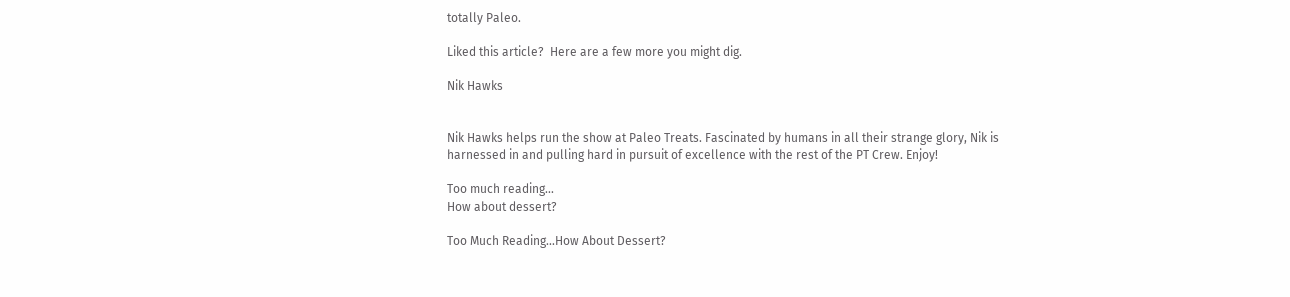totally Paleo.

Liked this article?  Here are a few more you might dig.

Nik Hawks


Nik Hawks helps run the show at Paleo Treats. Fascinated by humans in all their strange glory, Nik is harnessed in and pulling hard in pursuit of excellence with the rest of the PT Crew. Enjoy!

Too much reading...
How about dessert?

Too Much Reading...How About Dessert?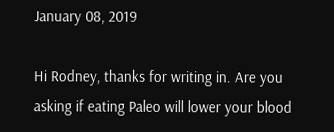January 08, 2019

Hi Rodney, thanks for writing in. Are you asking if eating Paleo will lower your blood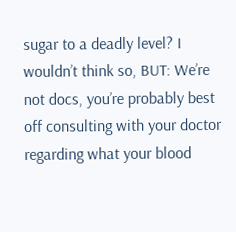sugar to a deadly level? I wouldn’t think so, BUT: We’re not docs, you’re probably best off consulting with your doctor regarding what your blood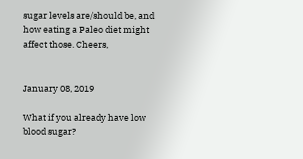sugar levels are/should be, and how eating a Paleo diet might affect those. Cheers,


January 08, 2019

What if you already have low blood sugar?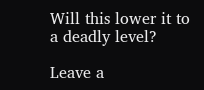Will this lower it to a deadly level?

Leave a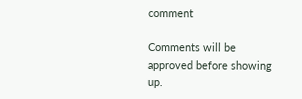comment

Comments will be approved before showing up.